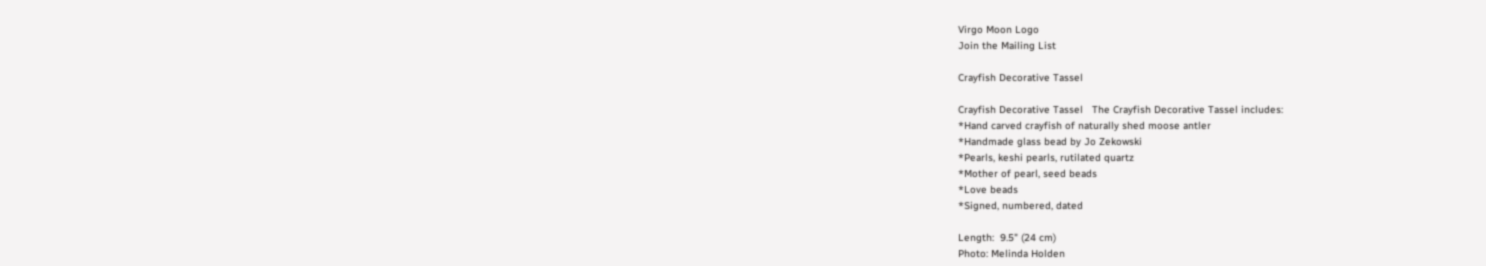Virgo Moon Logo
Join the Mailing List

Crayfish Decorative Tassel

Crayfish Decorative Tassel   The Crayfish Decorative Tassel includes:
*Hand carved crayfish of naturally shed moose antler
*Handmade glass bead by Jo Zekowski
*Pearls, keshi pearls, rutilated quartz
*Mother of pearl, seed beads
*Love beads
*Signed, numbered, dated

Length:  9.5" (24 cm)
Photo: Melinda Holden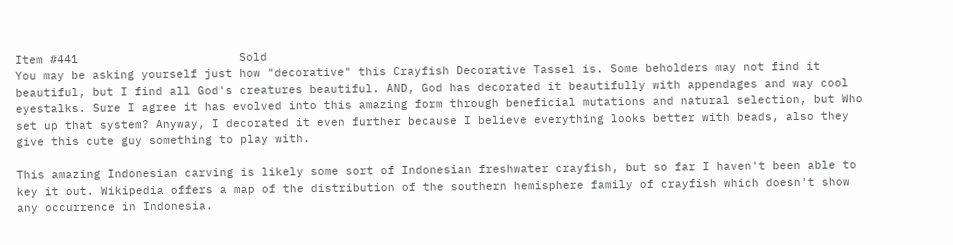Item #441                       Sold
You may be asking yourself just how "decorative" this Crayfish Decorative Tassel is. Some beholders may not find it beautiful, but I find all God's creatures beautiful. AND, God has decorated it beautifully with appendages and way cool eyestalks. Sure I agree it has evolved into this amazing form through beneficial mutations and natural selection, but Who set up that system? Anyway, I decorated it even further because I believe everything looks better with beads, also they give this cute guy something to play with.

This amazing Indonesian carving is likely some sort of Indonesian freshwater crayfish, but so far I haven't been able to key it out. Wikipedia offers a map of the distribution of the southern hemisphere family of crayfish which doesn't show any occurrence in Indonesia.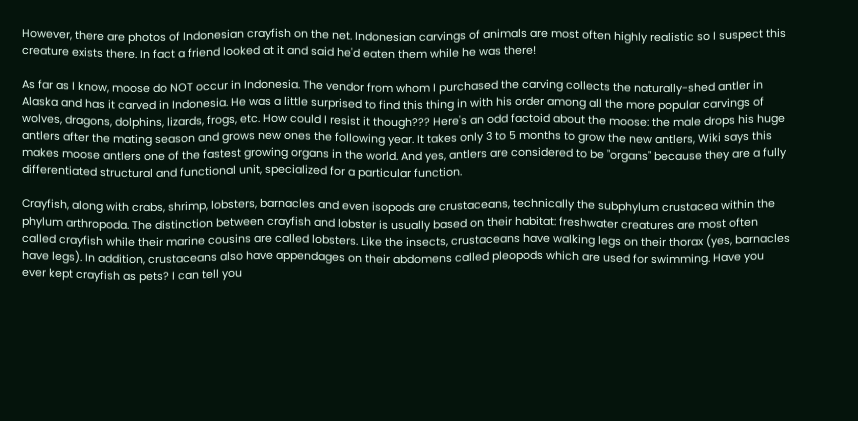However, there are photos of Indonesian crayfish on the net. Indonesian carvings of animals are most often highly realistic so I suspect this creature exists there. In fact a friend looked at it and said he'd eaten them while he was there!

As far as I know, moose do NOT occur in Indonesia. The vendor from whom I purchased the carving collects the naturally-shed antler in Alaska and has it carved in Indonesia. He was a little surprised to find this thing in with his order among all the more popular carvings of wolves, dragons, dolphins, lizards, frogs, etc. How could I resist it though??? Here's an odd factoid about the moose: the male drops his huge antlers after the mating season and grows new ones the following year. It takes only 3 to 5 months to grow the new antlers, Wiki says this makes moose antlers one of the fastest growing organs in the world. And yes, antlers are considered to be "organs" because they are a fully differentiated structural and functional unit, specialized for a particular function.

Crayfish, along with crabs, shrimp, lobsters, barnacles and even isopods are crustaceans, technically the subphylum crustacea within the phylum arthropoda. The distinction between crayfish and lobster is usually based on their habitat: freshwater creatures are most often called crayfish while their marine cousins are called lobsters. Like the insects, crustaceans have walking legs on their thorax (yes, barnacles have legs). In addition, crustaceans also have appendages on their abdomens called pleopods which are used for swimming. Have you ever kept crayfish as pets? I can tell you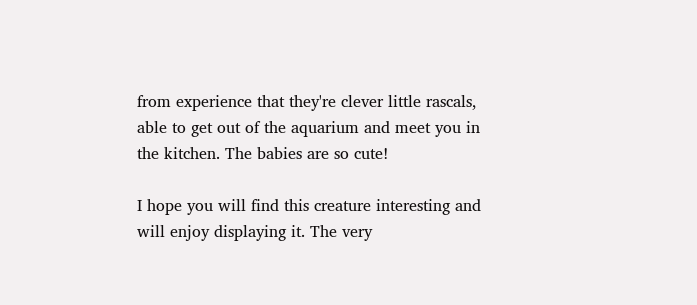from experience that they're clever little rascals, able to get out of the aquarium and meet you in the kitchen. The babies are so cute!

I hope you will find this creature interesting and will enjoy displaying it. The very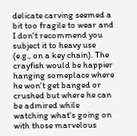delicate carving seemed a bit too fragile to wear and I don't recommend you subject it to heavy use (e.g., on a key chain). The crayfish would be happier hanging someplace where he won't get banged or crushed but where he can be admired while watching what's going on with those marvelous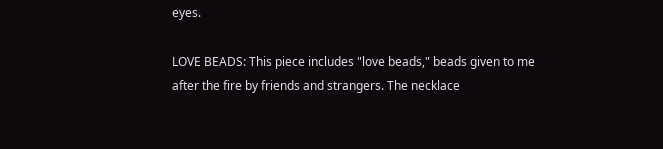eyes.

LOVE BEADS: This piece includes "love beads," beads given to me after the fire by friends and strangers. The necklace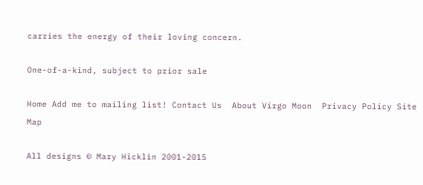carries the energy of their loving concern.

One-of-a-kind, subject to prior sale

Home Add me to mailing list! Contact Us  About Virgo Moon  Privacy Policy Site Map

All designs © Mary Hicklin 2001-2015